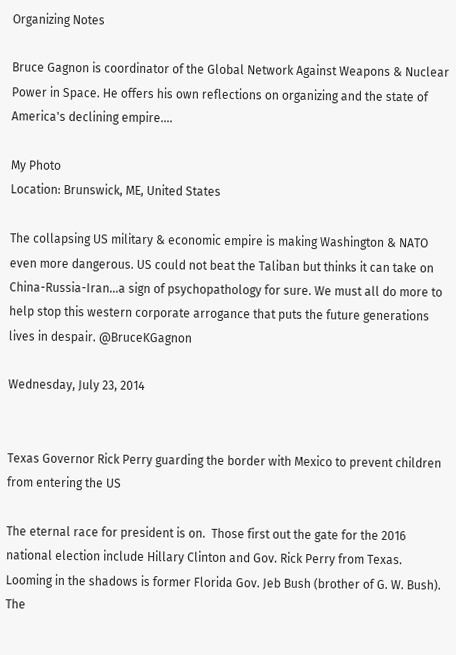Organizing Notes

Bruce Gagnon is coordinator of the Global Network Against Weapons & Nuclear Power in Space. He offers his own reflections on organizing and the state of America's declining empire....

My Photo
Location: Brunswick, ME, United States

The collapsing US military & economic empire is making Washington & NATO even more dangerous. US could not beat the Taliban but thinks it can take on China-Russia-Iran...a sign of psychopathology for sure. We must all do more to help stop this western corporate arrogance that puts the future generations lives in despair. @BruceKGagnon

Wednesday, July 23, 2014


Texas Governor Rick Perry guarding the border with Mexico to prevent children from entering the US

The eternal race for president is on.  Those first out the gate for the 2016 national election include Hillary Clinton and Gov. Rick Perry from Texas.  Looming in the shadows is former Florida Gov. Jeb Bush (brother of G. W. Bush).  The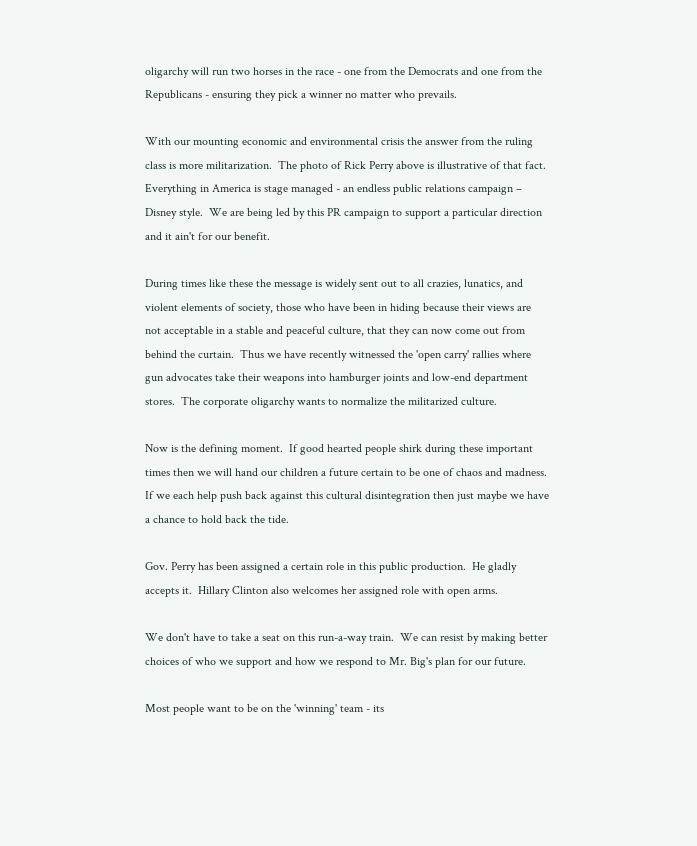oligarchy will run two horses in the race - one from the Democrats and one from the Republicans - ensuring they pick a winner no matter who prevails.

With our mounting economic and environmental crisis the answer from the ruling class is more militarization.  The photo of Rick Perry above is illustrative of that fact.  Everything in America is stage managed - an endless public relations campaign – Disney style.  We are being led by this PR campaign to support a particular direction and it ain't for our benefit.

During times like these the message is widely sent out to all crazies, lunatics, and violent elements of society, those who have been in hiding because their views are not acceptable in a stable and peaceful culture, that they can now come out from behind the curtain.  Thus we have recently witnessed the 'open carry' rallies where gun advocates take their weapons into hamburger joints and low-end department stores.  The corporate oligarchy wants to normalize the militarized culture.

Now is the defining moment.  If good hearted people shirk during these important times then we will hand our children a future certain to be one of chaos and madness.  If we each help push back against this cultural disintegration then just maybe we have a chance to hold back the tide.

Gov. Perry has been assigned a certain role in this public production.  He gladly accepts it.  Hillary Clinton also welcomes her assigned role with open arms.

We don't have to take a seat on this run-a-way train.  We can resist by making better choices of who we support and how we respond to Mr. Big's plan for our future.

Most people want to be on the 'winning' team - its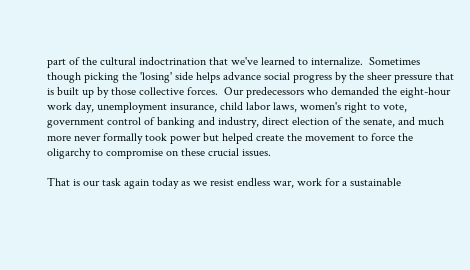part of the cultural indoctrination that we've learned to internalize.  Sometimes though picking the 'losing' side helps advance social progress by the sheer pressure that is built up by those collective forces.  Our predecessors who demanded the eight-hour work day, unemployment insurance, child labor laws, women's right to vote, government control of banking and industry, direct election of the senate, and much more never formally took power but helped create the movement to force the oligarchy to compromise on these crucial issues.

That is our task again today as we resist endless war, work for a sustainable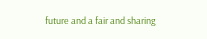future and a fair and sharing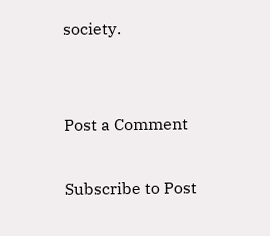society.


Post a Comment

Subscribe to Post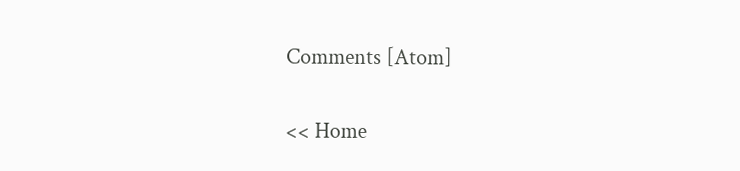Comments [Atom]

<< Home